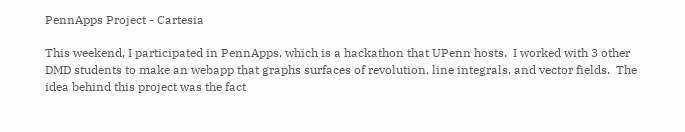PennApps Project - Cartesia

This weekend, I participated in PennApps, which is a hackathon that UPenn hosts.  I worked with 3 other DMD students to make an webapp that graphs surfaces of revolution, line integrals, and vector fields.  The idea behind this project was the fact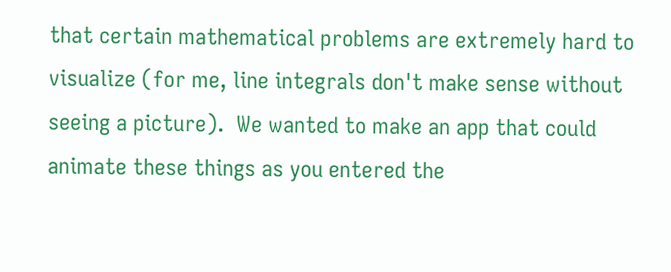that certain mathematical problems are extremely hard to visualize (for me, line integrals don't make sense without seeing a picture).  We wanted to make an app that could animate these things as you entered the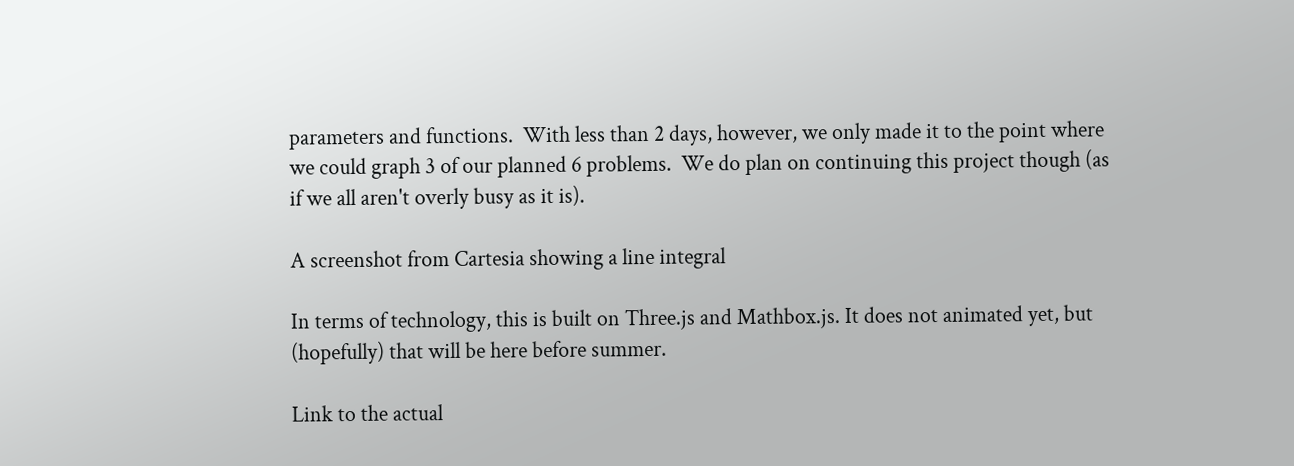parameters and functions.  With less than 2 days, however, we only made it to the point where we could graph 3 of our planned 6 problems.  We do plan on continuing this project though (as if we all aren't overly busy as it is).

A screenshot from Cartesia showing a line integral

In terms of technology, this is built on Three.js and Mathbox.js. It does not animated yet, but (hopefully) that will be here before summer.

Link to the actual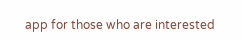app for those who are interested